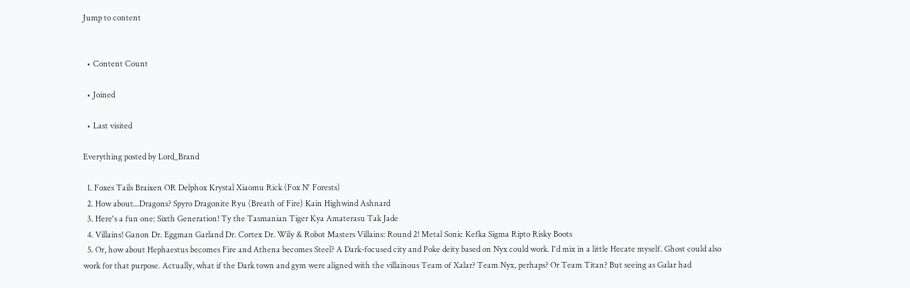Jump to content


  • Content Count

  • Joined

  • Last visited

Everything posted by Lord_Brand

  1. Foxes Tails Braixen OR Delphox Krystal Xiaomu Rick (Fox N' Forests)
  2. How about...Dragons? Spyro Dragonite Ryu (Breath of Fire) Kain Highwind Ashnard
  3. Here's a fun one: Sixth Generation! Ty the Tasmanian Tiger Kya Amaterasu Tak Jade
  4. Villains! Ganon Dr. Eggman Garland Dr. Cortex Dr. Wily & Robot Masters Villains: Round 2! Metal Sonic Kefka Sigma Ripto Risky Boots
  5. Or, how about Hephaestus becomes Fire and Athena becomes Steel? A Dark-focused city and Poke deity based on Nyx could work. I'd mix in a little Hecate myself. Ghost could also work for that purpose. Actually, what if the Dark town and gym were aligned with the villainous Team of Xalar? Team Nyx, perhaps? Or Team Titan? But seeing as Galar had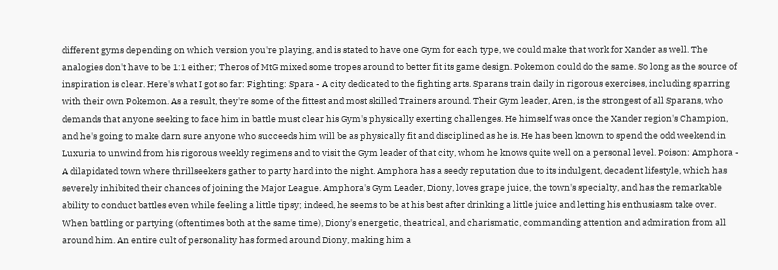different gyms depending on which version you're playing, and is stated to have one Gym for each type, we could make that work for Xander as well. The analogies don't have to be 1:1 either; Theros of MtG mixed some tropes around to better fit its game design. Pokemon could do the same. So long as the source of inspiration is clear. Here's what I got so far: Fighting: Spara - A city dedicated to the fighting arts. Sparans train daily in rigorous exercises, including sparring with their own Pokemon. As a result, they're some of the fittest and most skilled Trainers around. Their Gym leader, Aren, is the strongest of all Sparans, who demands that anyone seeking to face him in battle must clear his Gym's physically exerting challenges. He himself was once the Xander region's Champion, and he's going to make darn sure anyone who succeeds him will be as physically fit and disciplined as he is. He has been known to spend the odd weekend in Luxuria to unwind from his rigorous weekly regimens and to visit the Gym leader of that city, whom he knows quite well on a personal level. Poison: Amphora - A dilapidated town where thrillseekers gather to party hard into the night. Amphora has a seedy reputation due to its indulgent, decadent lifestyle, which has severely inhibited their chances of joining the Major League. Amphora's Gym Leader, Diony, loves grape juice, the town's specialty, and has the remarkable ability to conduct battles even while feeling a little tipsy; indeed, he seems to be at his best after drinking a little juice and letting his enthusiasm take over. When battling or partying (oftentimes both at the same time), Diony's energetic, theatrical, and charismatic, commanding attention and admiration from all around him. An entire cult of personality has formed around Diony, making him a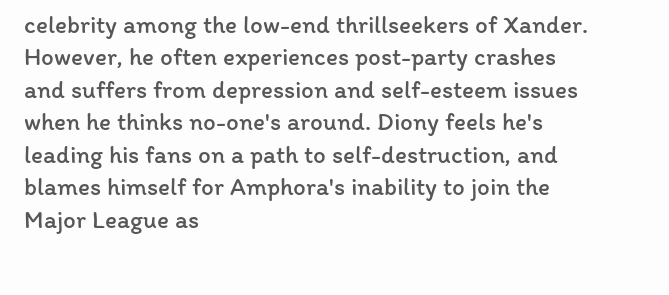celebrity among the low-end thrillseekers of Xander. However, he often experiences post-party crashes and suffers from depression and self-esteem issues when he thinks no-one's around. Diony feels he's leading his fans on a path to self-destruction, and blames himself for Amphora's inability to join the Major League as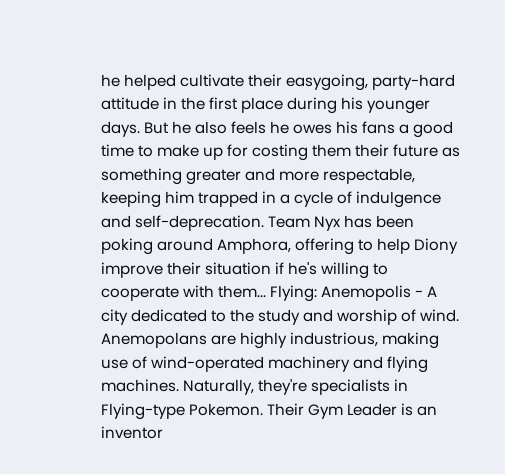he helped cultivate their easygoing, party-hard attitude in the first place during his younger days. But he also feels he owes his fans a good time to make up for costing them their future as something greater and more respectable, keeping him trapped in a cycle of indulgence and self-deprecation. Team Nyx has been poking around Amphora, offering to help Diony improve their situation if he's willing to cooperate with them... Flying: Anemopolis - A city dedicated to the study and worship of wind. Anemopolans are highly industrious, making use of wind-operated machinery and flying machines. Naturally, they're specialists in Flying-type Pokemon. Their Gym Leader is an inventor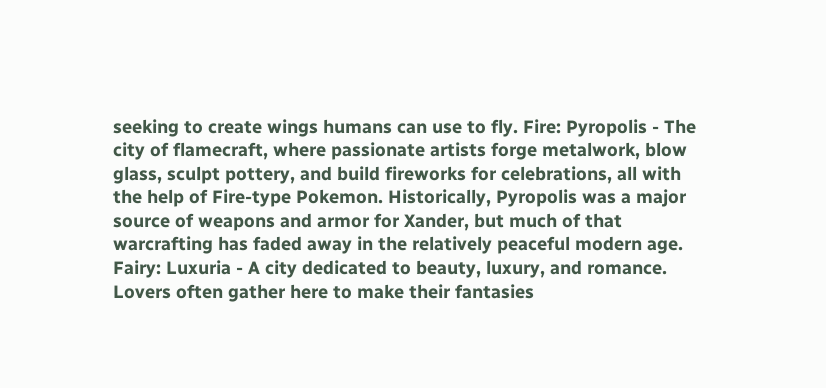seeking to create wings humans can use to fly. Fire: Pyropolis - The city of flamecraft, where passionate artists forge metalwork, blow glass, sculpt pottery, and build fireworks for celebrations, all with the help of Fire-type Pokemon. Historically, Pyropolis was a major source of weapons and armor for Xander, but much of that warcrafting has faded away in the relatively peaceful modern age. Fairy: Luxuria - A city dedicated to beauty, luxury, and romance. Lovers often gather here to make their fantasies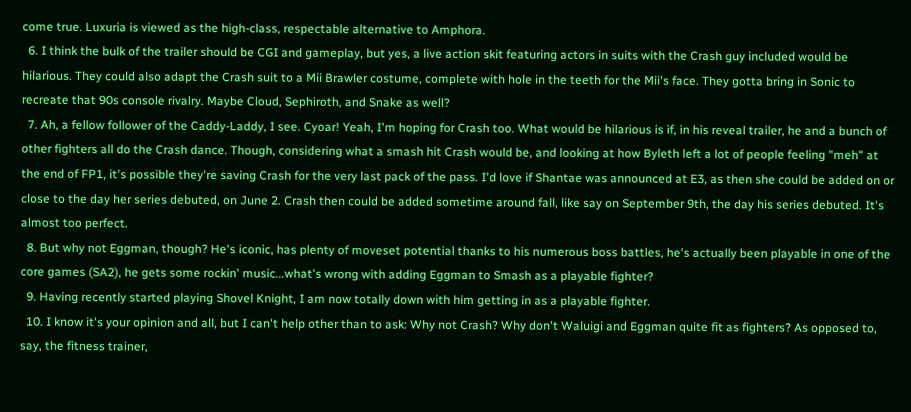come true. Luxuria is viewed as the high-class, respectable alternative to Amphora.
  6. I think the bulk of the trailer should be CGI and gameplay, but yes, a live action skit featuring actors in suits with the Crash guy included would be hilarious. They could also adapt the Crash suit to a Mii Brawler costume, complete with hole in the teeth for the Mii's face. They gotta bring in Sonic to recreate that 90s console rivalry. Maybe Cloud, Sephiroth, and Snake as well?
  7. Ah, a fellow follower of the Caddy-Laddy, I see. Cyoar! Yeah, I'm hoping for Crash too. What would be hilarious is if, in his reveal trailer, he and a bunch of other fighters all do the Crash dance. Though, considering what a smash hit Crash would be, and looking at how Byleth left a lot of people feeling "meh" at the end of FP1, it's possible they're saving Crash for the very last pack of the pass. I'd love if Shantae was announced at E3, as then she could be added on or close to the day her series debuted, on June 2. Crash then could be added sometime around fall, like say on September 9th, the day his series debuted. It's almost too perfect.
  8. But why not Eggman, though? He's iconic, has plenty of moveset potential thanks to his numerous boss battles, he's actually been playable in one of the core games (SA2), he gets some rockin' music...what's wrong with adding Eggman to Smash as a playable fighter?
  9. Having recently started playing Shovel Knight, I am now totally down with him getting in as a playable fighter.
  10. I know it's your opinion and all, but I can't help other than to ask: Why not Crash? Why don't Waluigi and Eggman quite fit as fighters? As opposed to, say, the fitness trainer,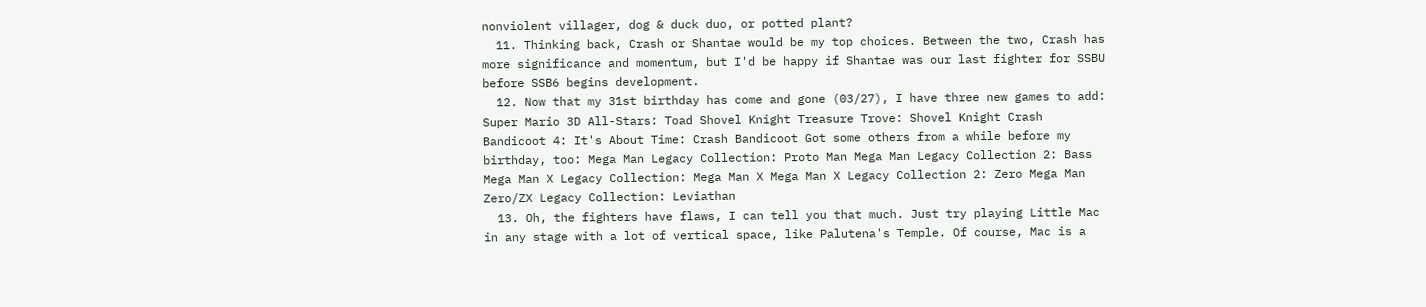nonviolent villager, dog & duck duo, or potted plant?
  11. Thinking back, Crash or Shantae would be my top choices. Between the two, Crash has more significance and momentum, but I'd be happy if Shantae was our last fighter for SSBU before SSB6 begins development.
  12. Now that my 31st birthday has come and gone (03/27), I have three new games to add: Super Mario 3D All-Stars: Toad Shovel Knight Treasure Trove: Shovel Knight Crash Bandicoot 4: It's About Time: Crash Bandicoot Got some others from a while before my birthday, too: Mega Man Legacy Collection: Proto Man Mega Man Legacy Collection 2: Bass Mega Man X Legacy Collection: Mega Man X Mega Man X Legacy Collection 2: Zero Mega Man Zero/ZX Legacy Collection: Leviathan
  13. Oh, the fighters have flaws, I can tell you that much. Just try playing Little Mac in any stage with a lot of vertical space, like Palutena's Temple. Of course, Mac is a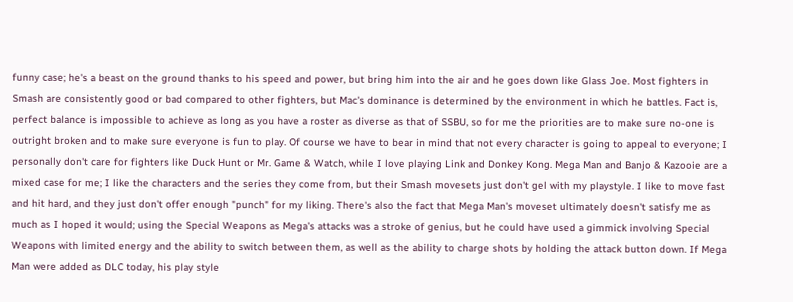funny case; he's a beast on the ground thanks to his speed and power, but bring him into the air and he goes down like Glass Joe. Most fighters in Smash are consistently good or bad compared to other fighters, but Mac's dominance is determined by the environment in which he battles. Fact is, perfect balance is impossible to achieve as long as you have a roster as diverse as that of SSBU, so for me the priorities are to make sure no-one is outright broken and to make sure everyone is fun to play. Of course we have to bear in mind that not every character is going to appeal to everyone; I personally don't care for fighters like Duck Hunt or Mr. Game & Watch, while I love playing Link and Donkey Kong. Mega Man and Banjo & Kazooie are a mixed case for me; I like the characters and the series they come from, but their Smash movesets just don't gel with my playstyle. I like to move fast and hit hard, and they just don't offer enough "punch" for my liking. There's also the fact that Mega Man's moveset ultimately doesn't satisfy me as much as I hoped it would; using the Special Weapons as Mega's attacks was a stroke of genius, but he could have used a gimmick involving Special Weapons with limited energy and the ability to switch between them, as well as the ability to charge shots by holding the attack button down. If Mega Man were added as DLC today, his play style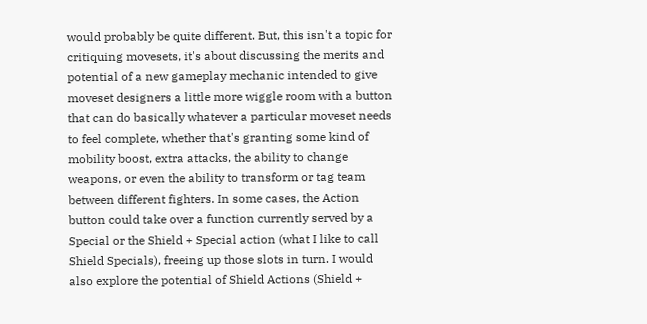would probably be quite different. But, this isn't a topic for critiquing movesets, it's about discussing the merits and potential of a new gameplay mechanic intended to give moveset designers a little more wiggle room with a button that can do basically whatever a particular moveset needs to feel complete, whether that's granting some kind of mobility boost, extra attacks, the ability to change weapons, or even the ability to transform or tag team between different fighters. In some cases, the Action button could take over a function currently served by a Special or the Shield + Special action (what I like to call Shield Specials), freeing up those slots in turn. I would also explore the potential of Shield Actions (Shield +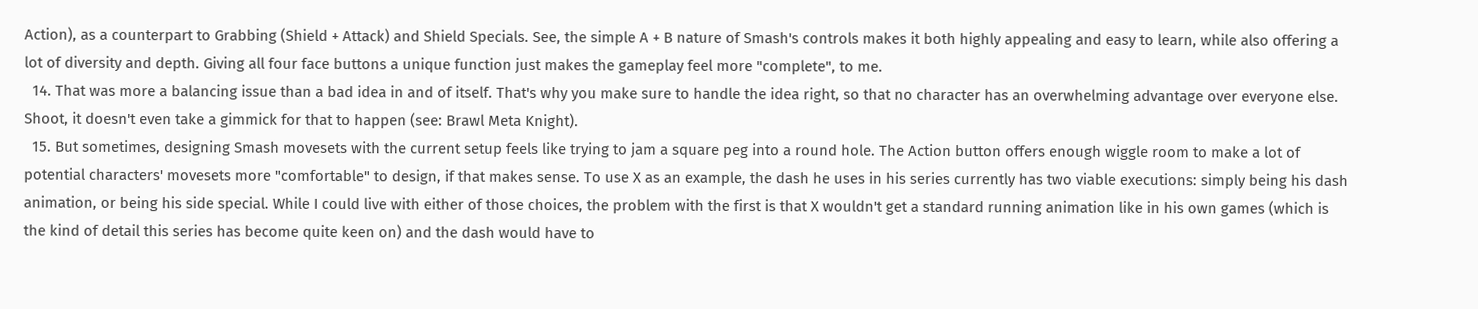Action), as a counterpart to Grabbing (Shield + Attack) and Shield Specials. See, the simple A + B nature of Smash's controls makes it both highly appealing and easy to learn, while also offering a lot of diversity and depth. Giving all four face buttons a unique function just makes the gameplay feel more "complete", to me.
  14. That was more a balancing issue than a bad idea in and of itself. That's why you make sure to handle the idea right, so that no character has an overwhelming advantage over everyone else. Shoot, it doesn't even take a gimmick for that to happen (see: Brawl Meta Knight).
  15. But sometimes, designing Smash movesets with the current setup feels like trying to jam a square peg into a round hole. The Action button offers enough wiggle room to make a lot of potential characters' movesets more "comfortable" to design, if that makes sense. To use X as an example, the dash he uses in his series currently has two viable executions: simply being his dash animation, or being his side special. While I could live with either of those choices, the problem with the first is that X wouldn't get a standard running animation like in his own games (which is the kind of detail this series has become quite keen on) and the dash would have to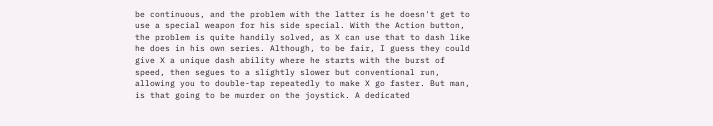be continuous, and the problem with the latter is he doesn't get to use a special weapon for his side special. With the Action button, the problem is quite handily solved, as X can use that to dash like he does in his own series. Although, to be fair, I guess they could give X a unique dash ability where he starts with the burst of speed, then segues to a slightly slower but conventional run, allowing you to double-tap repeatedly to make X go faster. But man, is that going to be murder on the joystick. A dedicated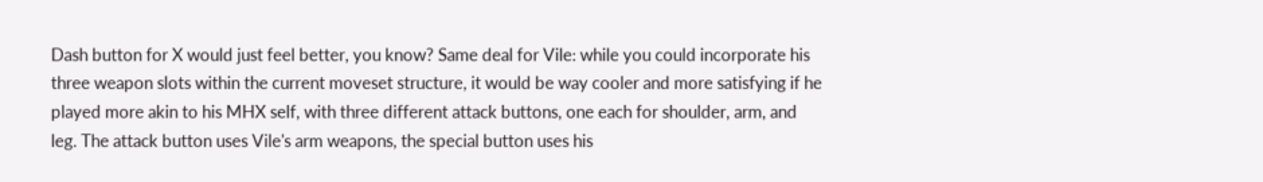Dash button for X would just feel better, you know? Same deal for Vile: while you could incorporate his three weapon slots within the current moveset structure, it would be way cooler and more satisfying if he played more akin to his MHX self, with three different attack buttons, one each for shoulder, arm, and leg. The attack button uses Vile's arm weapons, the special button uses his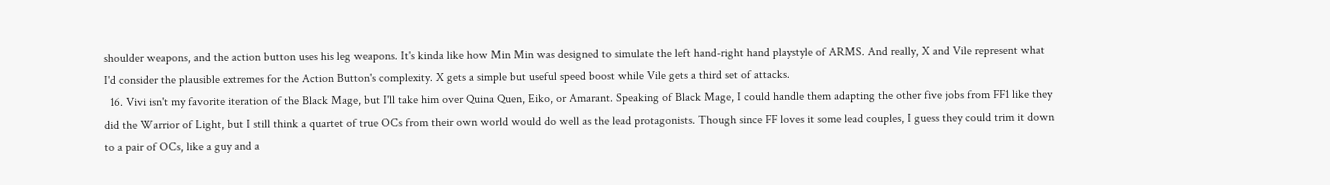shoulder weapons, and the action button uses his leg weapons. It's kinda like how Min Min was designed to simulate the left hand-right hand playstyle of ARMS. And really, X and Vile represent what I'd consider the plausible extremes for the Action Button's complexity. X gets a simple but useful speed boost while Vile gets a third set of attacks.
  16. Vivi isn't my favorite iteration of the Black Mage, but I'll take him over Quina Quen, Eiko, or Amarant. Speaking of Black Mage, I could handle them adapting the other five jobs from FF1 like they did the Warrior of Light, but I still think a quartet of true OCs from their own world would do well as the lead protagonists. Though since FF loves it some lead couples, I guess they could trim it down to a pair of OCs, like a guy and a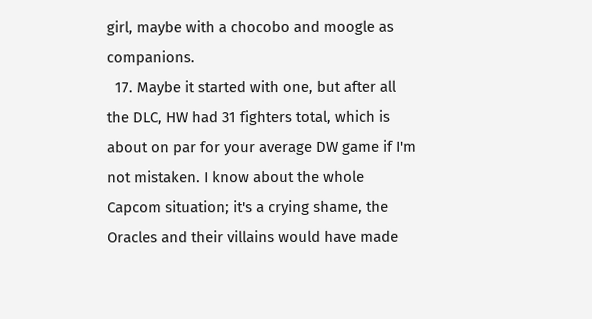girl, maybe with a chocobo and moogle as companions.
  17. Maybe it started with one, but after all the DLC, HW had 31 fighters total, which is about on par for your average DW game if I'm not mistaken. I know about the whole Capcom situation; it's a crying shame, the Oracles and their villains would have made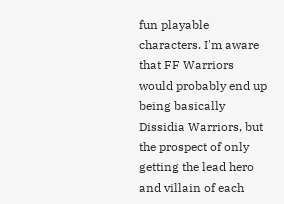fun playable characters. I'm aware that FF Warriors would probably end up being basically Dissidia Warriors, but the prospect of only getting the lead hero and villain of each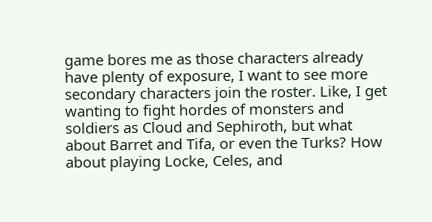game bores me as those characters already have plenty of exposure, I want to see more secondary characters join the roster. Like, I get wanting to fight hordes of monsters and soldiers as Cloud and Sephiroth, but what about Barret and Tifa, or even the Turks? How about playing Locke, Celes, and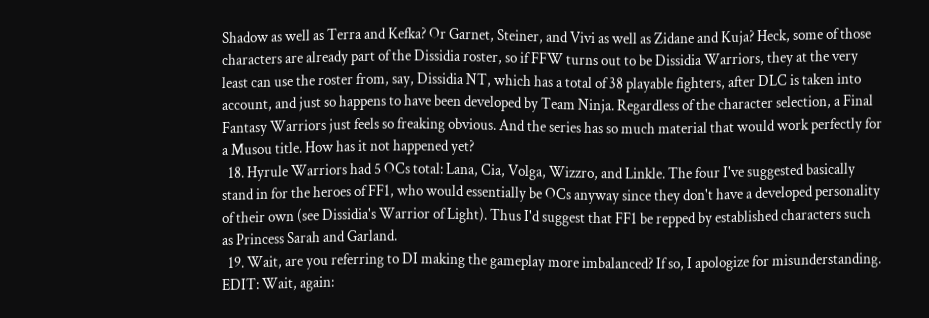Shadow as well as Terra and Kefka? Or Garnet, Steiner, and Vivi as well as Zidane and Kuja? Heck, some of those characters are already part of the Dissidia roster, so if FFW turns out to be Dissidia Warriors, they at the very least can use the roster from, say, Dissidia NT, which has a total of 38 playable fighters, after DLC is taken into account, and just so happens to have been developed by Team Ninja. Regardless of the character selection, a Final Fantasy Warriors just feels so freaking obvious. And the series has so much material that would work perfectly for a Musou title. How has it not happened yet?
  18. Hyrule Warriors had 5 OCs total: Lana, Cia, Volga, Wizzro, and Linkle. The four I've suggested basically stand in for the heroes of FF1, who would essentially be OCs anyway since they don't have a developed personality of their own (see Dissidia's Warrior of Light). Thus I'd suggest that FF1 be repped by established characters such as Princess Sarah and Garland.
  19. Wait, are you referring to DI making the gameplay more imbalanced? If so, I apologize for misunderstanding. EDIT: Wait, again: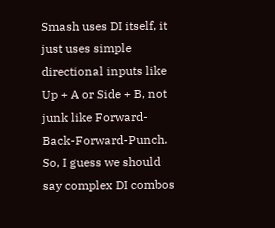Smash uses DI itself, it just uses simple directional inputs like Up + A or Side + B, not junk like Forward-Back-Forward-Punch. So, I guess we should say complex DI combos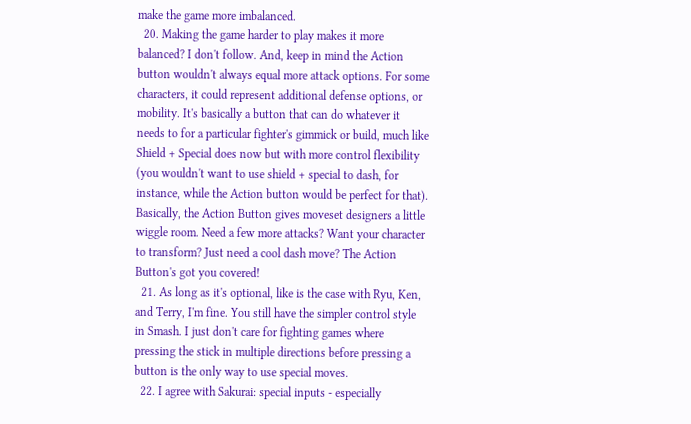make the game more imbalanced.
  20. Making the game harder to play makes it more balanced? I don't follow. And, keep in mind the Action button wouldn't always equal more attack options. For some characters, it could represent additional defense options, or mobility. It's basically a button that can do whatever it needs to for a particular fighter's gimmick or build, much like Shield + Special does now but with more control flexibility (you wouldn't want to use shield + special to dash, for instance, while the Action button would be perfect for that). Basically, the Action Button gives moveset designers a little wiggle room. Need a few more attacks? Want your character to transform? Just need a cool dash move? The Action Button's got you covered!
  21. As long as it's optional, like is the case with Ryu, Ken, and Terry, I'm fine. You still have the simpler control style in Smash. I just don't care for fighting games where pressing the stick in multiple directions before pressing a button is the only way to use special moves.
  22. I agree with Sakurai: special inputs - especially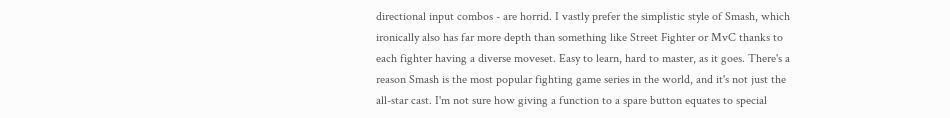directional input combos - are horrid. I vastly prefer the simplistic style of Smash, which ironically also has far more depth than something like Street Fighter or MvC thanks to each fighter having a diverse moveset. Easy to learn, hard to master, as it goes. There's a reason Smash is the most popular fighting game series in the world, and it's not just the all-star cast. I'm not sure how giving a function to a spare button equates to special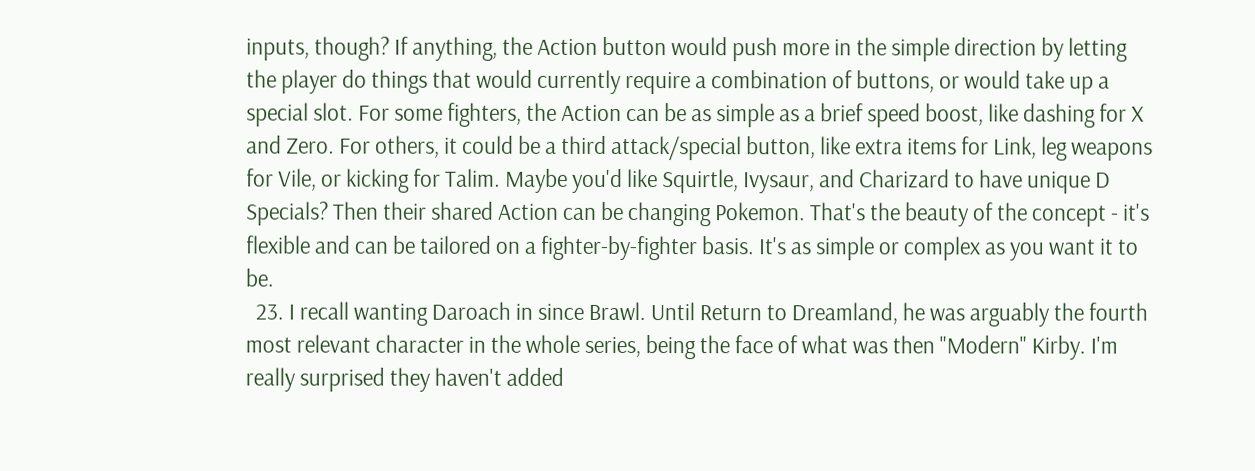inputs, though? If anything, the Action button would push more in the simple direction by letting the player do things that would currently require a combination of buttons, or would take up a special slot. For some fighters, the Action can be as simple as a brief speed boost, like dashing for X and Zero. For others, it could be a third attack/special button, like extra items for Link, leg weapons for Vile, or kicking for Talim. Maybe you'd like Squirtle, Ivysaur, and Charizard to have unique D Specials? Then their shared Action can be changing Pokemon. That's the beauty of the concept - it's flexible and can be tailored on a fighter-by-fighter basis. It's as simple or complex as you want it to be.
  23. I recall wanting Daroach in since Brawl. Until Return to Dreamland, he was arguably the fourth most relevant character in the whole series, being the face of what was then "Modern" Kirby. I'm really surprised they haven't added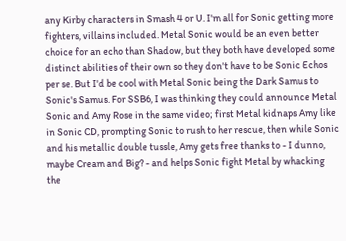any Kirby characters in Smash 4 or U. I'm all for Sonic getting more fighters, villains included. Metal Sonic would be an even better choice for an echo than Shadow, but they both have developed some distinct abilities of their own so they don't have to be Sonic Echos per se. But I'd be cool with Metal Sonic being the Dark Samus to Sonic's Samus. For SSB6, I was thinking they could announce Metal Sonic and Amy Rose in the same video; first Metal kidnaps Amy like in Sonic CD, prompting Sonic to rush to her rescue, then while Sonic and his metallic double tussle, Amy gets free thanks to - I dunno, maybe Cream and Big? - and helps Sonic fight Metal by whacking the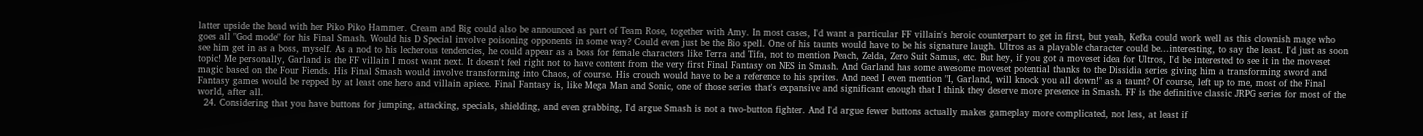latter upside the head with her Piko Piko Hammer. Cream and Big could also be announced as part of Team Rose, together with Amy. In most cases, I'd want a particular FF villain's heroic counterpart to get in first, but yeah, Kefka could work well as this clownish mage who goes all "God mode" for his Final Smash. Would his D Special involve poisoning opponents in some way? Could even just be the Bio spell. One of his taunts would have to be his signature laugh. Ultros as a playable character could be...interesting, to say the least. I'd just as soon see him get in as a boss, myself. As a nod to his lecherous tendencies, he could appear as a boss for female characters like Terra and Tifa, not to mention Peach, Zelda, Zero Suit Samus, etc. But hey, if you got a moveset idea for Ultros, I'd be interested to see it in the moveset topic! Me personally, Garland is the FF villain I most want next. It doesn't feel right not to have content from the very first Final Fantasy on NES in Smash. And Garland has some awesome moveset potential thanks to the Dissidia series giving him a transforming sword and magic based on the Four Fiends. His Final Smash would involve transforming into Chaos, of course. His crouch would have to be a reference to his sprites. And need I even mention "I, Garland, will knock you all down!" as a taunt? Of course, left up to me, most of the Final Fantasy games would be repped by at least one hero and villain apiece. Final Fantasy is, like Mega Man and Sonic, one of those series that's expansive and significant enough that I think they deserve more presence in Smash. FF is the definitive classic JRPG series for most of the world, after all.
  24. Considering that you have buttons for jumping, attacking, specials, shielding, and even grabbing, I'd argue Smash is not a two-button fighter. And I'd argue fewer buttons actually makes gameplay more complicated, not less, at least if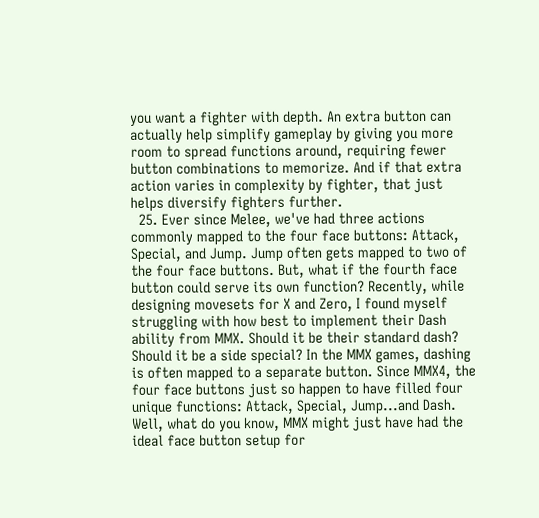you want a fighter with depth. An extra button can actually help simplify gameplay by giving you more room to spread functions around, requiring fewer button combinations to memorize. And if that extra action varies in complexity by fighter, that just helps diversify fighters further.
  25. Ever since Melee, we've had three actions commonly mapped to the four face buttons: Attack, Special, and Jump. Jump often gets mapped to two of the four face buttons. But, what if the fourth face button could serve its own function? Recently, while designing movesets for X and Zero, I found myself struggling with how best to implement their Dash ability from MMX. Should it be their standard dash? Should it be a side special? In the MMX games, dashing is often mapped to a separate button. Since MMX4, the four face buttons just so happen to have filled four unique functions: Attack, Special, Jump...and Dash. Well, what do you know, MMX might just have had the ideal face button setup for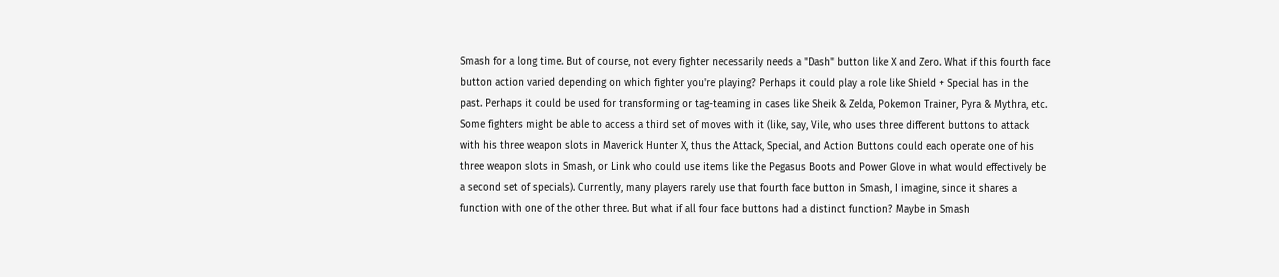Smash for a long time. But of course, not every fighter necessarily needs a "Dash" button like X and Zero. What if this fourth face button action varied depending on which fighter you're playing? Perhaps it could play a role like Shield + Special has in the past. Perhaps it could be used for transforming or tag-teaming in cases like Sheik & Zelda, Pokemon Trainer, Pyra & Mythra, etc. Some fighters might be able to access a third set of moves with it (like, say, Vile, who uses three different buttons to attack with his three weapon slots in Maverick Hunter X, thus the Attack, Special, and Action Buttons could each operate one of his three weapon slots in Smash, or Link who could use items like the Pegasus Boots and Power Glove in what would effectively be a second set of specials). Currently, many players rarely use that fourth face button in Smash, I imagine, since it shares a function with one of the other three. But what if all four face buttons had a distinct function? Maybe in Smash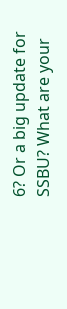6? Or a big update for SSBU? What are your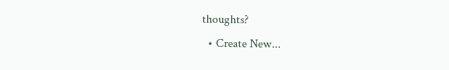thoughts?
  • Create New...